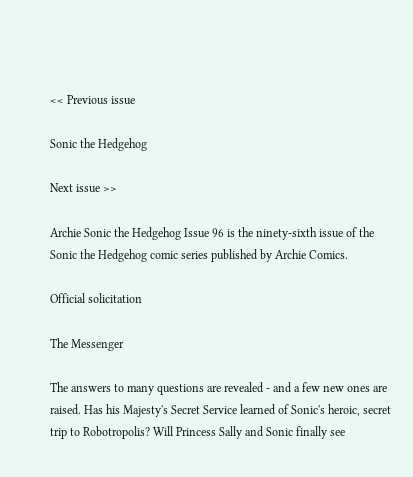<< Previous issue

Sonic the Hedgehog

Next issue >>

Archie Sonic the Hedgehog Issue 96 is the ninety-sixth issue of the Sonic the Hedgehog comic series published by Archie Comics.

Official solicitation

The Messenger

The answers to many questions are revealed - and a few new ones are raised. Has his Majesty's Secret Service learned of Sonic's heroic, secret trip to Robotropolis? Will Princess Sally and Sonic finally see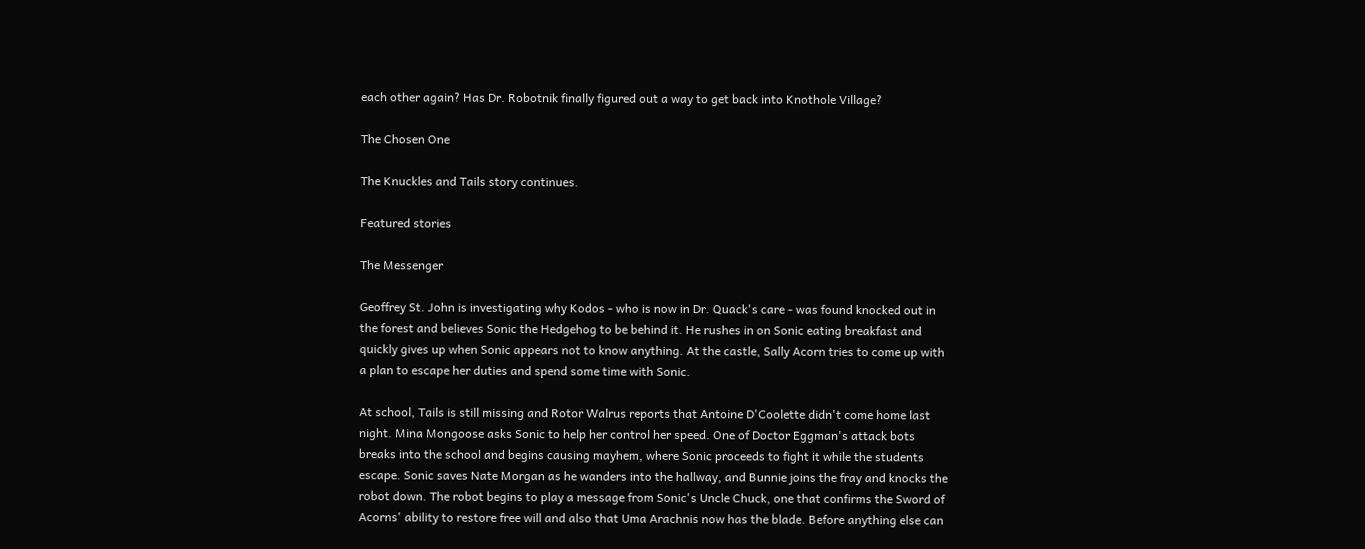each other again? Has Dr. Robotnik finally figured out a way to get back into Knothole Village?

The Chosen One

The Knuckles and Tails story continues.

Featured stories

The Messenger

Geoffrey St. John is investigating why Kodos - who is now in Dr. Quack's care - was found knocked out in the forest and believes Sonic the Hedgehog to be behind it. He rushes in on Sonic eating breakfast and quickly gives up when Sonic appears not to know anything. At the castle, Sally Acorn tries to come up with a plan to escape her duties and spend some time with Sonic.

At school, Tails is still missing and Rotor Walrus reports that Antoine D'Coolette didn't come home last night. Mina Mongoose asks Sonic to help her control her speed. One of Doctor Eggman's attack bots breaks into the school and begins causing mayhem, where Sonic proceeds to fight it while the students escape. Sonic saves Nate Morgan as he wanders into the hallway, and Bunnie joins the fray and knocks the robot down. The robot begins to play a message from Sonic's Uncle Chuck, one that confirms the Sword of Acorns' ability to restore free will and also that Uma Arachnis now has the blade. Before anything else can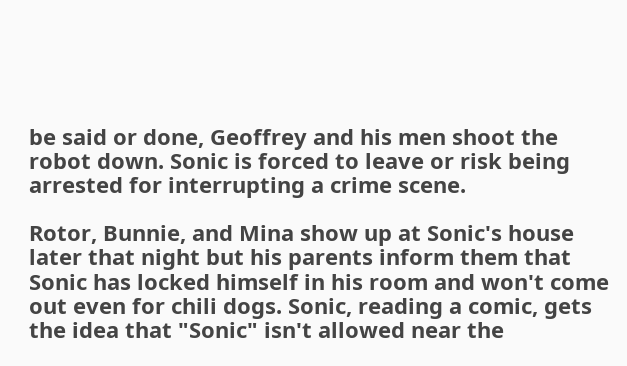be said or done, Geoffrey and his men shoot the robot down. Sonic is forced to leave or risk being arrested for interrupting a crime scene.

Rotor, Bunnie, and Mina show up at Sonic's house later that night but his parents inform them that Sonic has locked himself in his room and won't come out even for chili dogs. Sonic, reading a comic, gets the idea that "Sonic" isn't allowed near the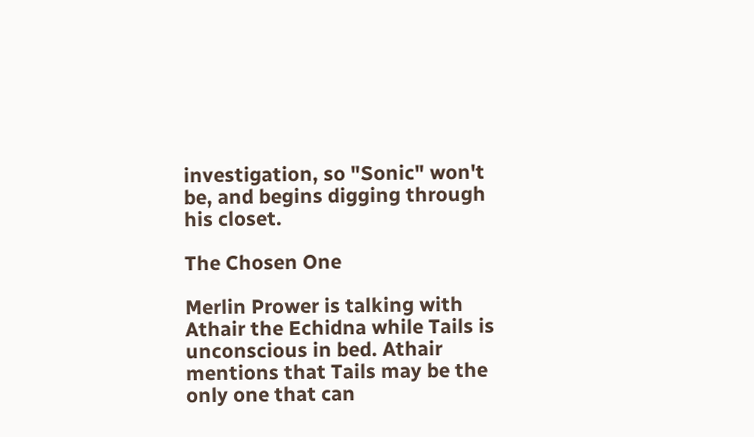investigation, so "Sonic" won't be, and begins digging through his closet.

The Chosen One

Merlin Prower is talking with Athair the Echidna while Tails is unconscious in bed. Athair mentions that Tails may be the only one that can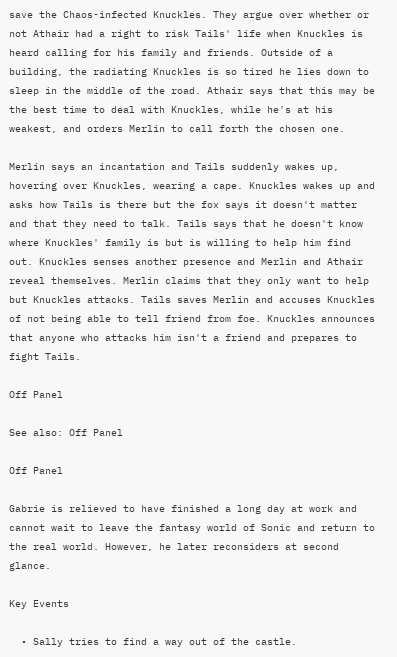save the Chaos-infected Knuckles. They argue over whether or not Athair had a right to risk Tails' life when Knuckles is heard calling for his family and friends. Outside of a building, the radiating Knuckles is so tired he lies down to sleep in the middle of the road. Athair says that this may be the best time to deal with Knuckles, while he's at his weakest, and orders Merlin to call forth the chosen one.

Merlin says an incantation and Tails suddenly wakes up, hovering over Knuckles, wearing a cape. Knuckles wakes up and asks how Tails is there but the fox says it doesn't matter and that they need to talk. Tails says that he doesn't know where Knuckles' family is but is willing to help him find out. Knuckles senses another presence and Merlin and Athair reveal themselves. Merlin claims that they only want to help but Knuckles attacks. Tails saves Merlin and accuses Knuckles of not being able to tell friend from foe. Knuckles announces that anyone who attacks him isn't a friend and prepares to fight Tails.

Off Panel

See also: Off Panel

Off Panel

Gabrie is relieved to have finished a long day at work and cannot wait to leave the fantasy world of Sonic and return to the real world. However, he later reconsiders at second glance.

Key Events

  • Sally tries to find a way out of the castle.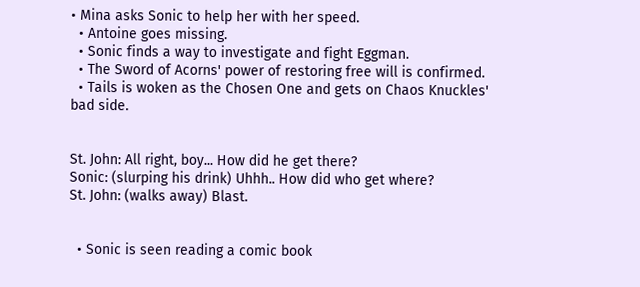• Mina asks Sonic to help her with her speed.
  • Antoine goes missing.
  • Sonic finds a way to investigate and fight Eggman.
  • The Sword of Acorns' power of restoring free will is confirmed.
  • Tails is woken as the Chosen One and gets on Chaos Knuckles' bad side.


St. John: All right, boy... How did he get there?
Sonic: (slurping his drink) Uhhh.. How did who get where?
St. John: (walks away) Blast.


  • Sonic is seen reading a comic book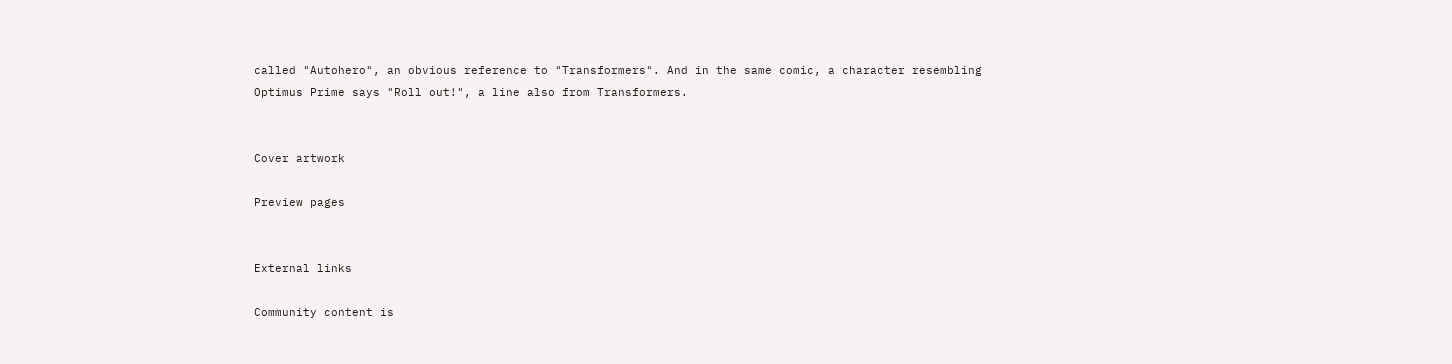called "Autohero", an obvious reference to "Transformers". And in the same comic, a character resembling Optimus Prime says "Roll out!", a line also from Transformers.


Cover artwork

Preview pages


External links

Community content is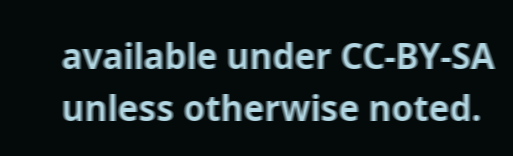available under CC-BY-SA unless otherwise noted.